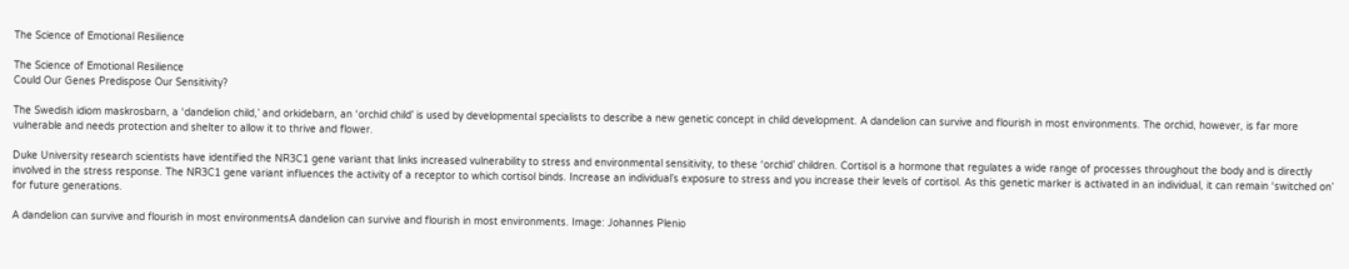The Science of Emotional Resilience

The Science of Emotional Resilience
Could Our Genes Predispose Our Sensitivity?

The Swedish idiom maskrosbarn, a ‘dandelion child,’ and orkidebarn, an ‘orchid child’ is used by developmental specialists to describe a new genetic concept in child development. A dandelion can survive and flourish in most environments. The orchid, however, is far more vulnerable and needs protection and shelter to allow it to thrive and flower.

Duke University research scientists have identified the NR3C1 gene variant that links increased vulnerability to stress and environmental sensitivity, to these ‘orchid’ children. Cortisol is a hormone that regulates a wide range of processes throughout the body and is directly involved in the stress response. The NR3C1 gene variant influences the activity of a receptor to which cortisol binds. Increase an individual’s exposure to stress and you increase their levels of cortisol. As this genetic marker is activated in an individual, it can remain ‘switched on’ for future generations.

A dandelion can survive and flourish in most environmentsA dandelion can survive and flourish in most environments. Image: Johannes Plenio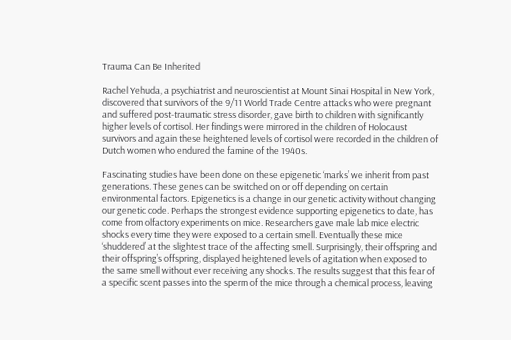Trauma Can Be Inherited

Rachel Yehuda, a psychiatrist and neuroscientist at Mount Sinai Hospital in New York, discovered that survivors of the 9/11 World Trade Centre attacks who were pregnant and suffered post-traumatic stress disorder, gave birth to children with significantly higher levels of cortisol. Her findings were mirrored in the children of Holocaust survivors and again these heightened levels of cortisol were recorded in the children of Dutch women who endured the famine of the 1940s.

Fascinating studies have been done on these epigenetic ‘marks’ we inherit from past generations. These genes can be switched on or off depending on certain environmental factors. Epigenetics is a change in our genetic activity without changing our genetic code. Perhaps the strongest evidence supporting epigenetics to date, has come from olfactory experiments on mice. Researchers gave male lab mice electric shocks every time they were exposed to a certain smell. Eventually these mice ‘shuddered’ at the slightest trace of the affecting smell. Surprisingly, their offspring and their offspring’s offspring, displayed heightened levels of agitation when exposed to the same smell without ever receiving any shocks. The results suggest that this fear of a specific scent passes into the sperm of the mice through a chemical process, leaving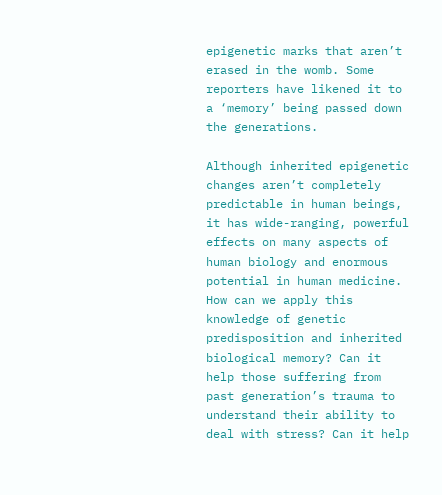epigenetic marks that aren’t erased in the womb. Some reporters have likened it to a ‘memory’ being passed down the generations.

Although inherited epigenetic changes aren’t completely predictable in human beings, it has wide-ranging, powerful effects on many aspects of human biology and enormous potential in human medicine. How can we apply this knowledge of genetic predisposition and inherited biological memory? Can it help those suffering from past generation’s trauma to understand their ability to deal with stress? Can it help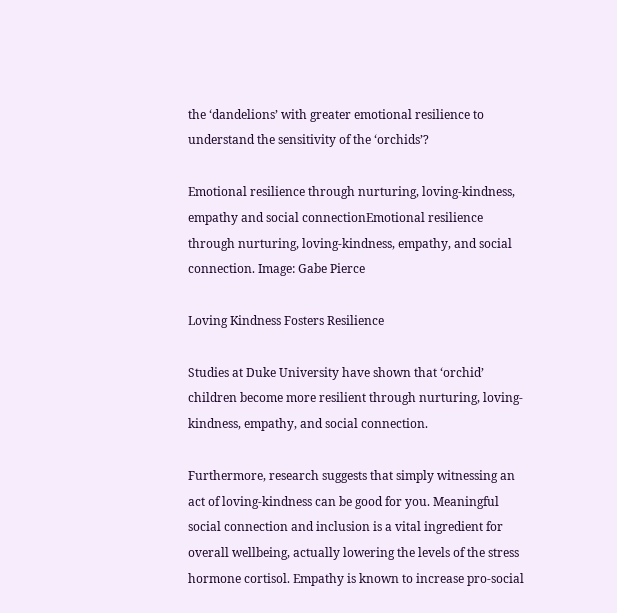the ‘dandelions’ with greater emotional resilience to understand the sensitivity of the ‘orchids’?

Emotional resilience through nurturing, loving-kindness, empathy and social connectionEmotional resilience through nurturing, loving-kindness, empathy, and social connection. Image: Gabe Pierce

Loving Kindness Fosters Resilience

Studies at Duke University have shown that ‘orchid’ children become more resilient through nurturing, loving-kindness, empathy, and social connection.

Furthermore, research suggests that simply witnessing an act of loving-kindness can be good for you. Meaningful social connection and inclusion is a vital ingredient for overall wellbeing, actually lowering the levels of the stress hormone cortisol. Empathy is known to increase pro-social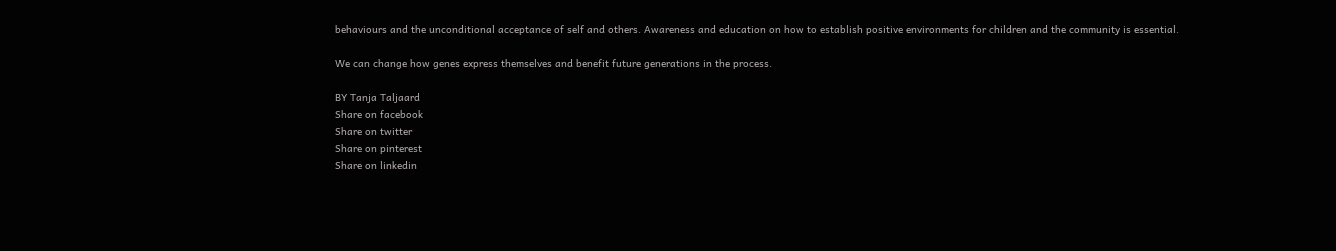behaviours and the unconditional acceptance of self and others. Awareness and education on how to establish positive environments for children and the community is essential.

We can change how genes express themselves and benefit future generations in the process.

BY Tanja Taljaard
Share on facebook
Share on twitter
Share on pinterest
Share on linkedin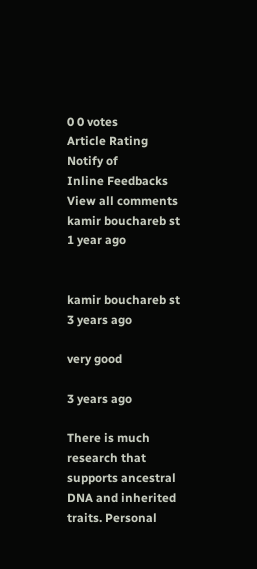0 0 votes
Article Rating
Notify of
Inline Feedbacks
View all comments
kamir bouchareb st
1 year ago


kamir bouchareb st
3 years ago

very good

3 years ago

There is much research that supports ancestral DNA and inherited traits. Personal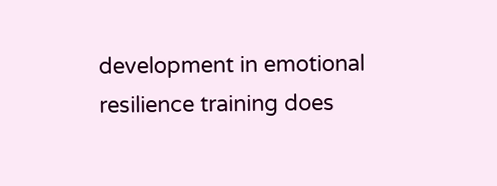development in emotional resilience training does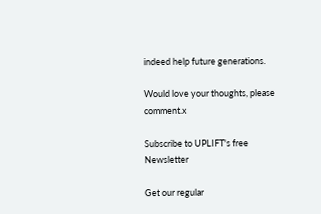indeed help future generations.

Would love your thoughts, please comment.x

Subscribe to UPLIFT's free Newsletter

Get our regular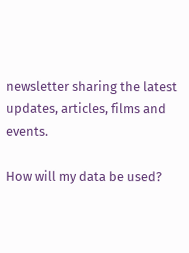newsletter sharing the latest updates, articles, films and events.

How will my data be used?